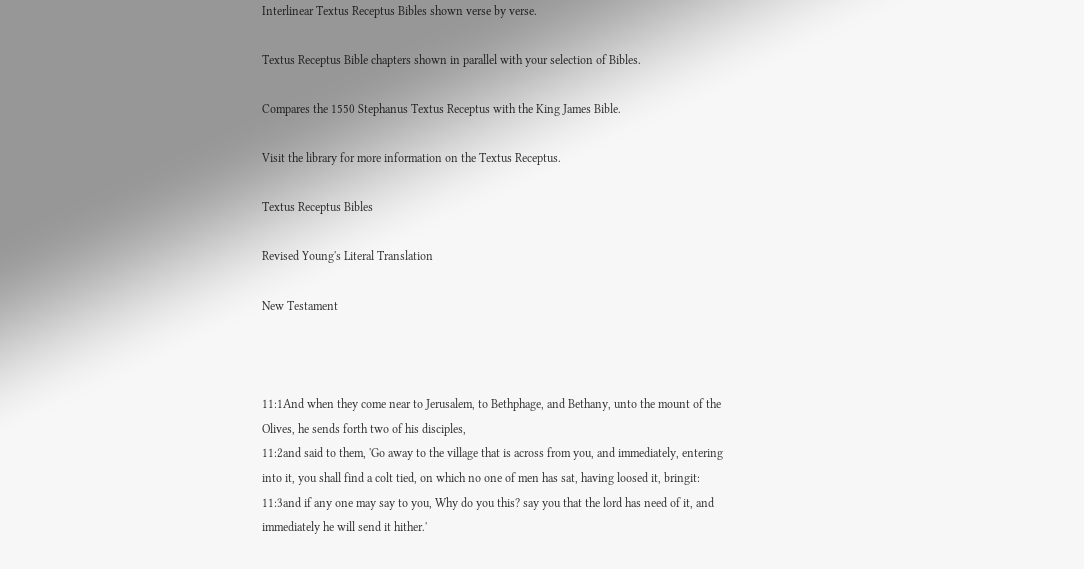Interlinear Textus Receptus Bibles shown verse by verse.

Textus Receptus Bible chapters shown in parallel with your selection of Bibles.

Compares the 1550 Stephanus Textus Receptus with the King James Bible.

Visit the library for more information on the Textus Receptus.

Textus Receptus Bibles

Revised Young's Literal Translation

New Testament



11:1And when they come near to Jerusalem, to Bethphage, and Bethany, unto the mount of the Olives, he sends forth two of his disciples,
11:2and said to them, 'Go away to the village that is across from you, and immediately, entering into it, you shall find a colt tied, on which no one of men has sat, having loosed it, bringit:
11:3and if any one may say to you, Why do you this? say you that the lord has need of it, and immediately he will send it hither.'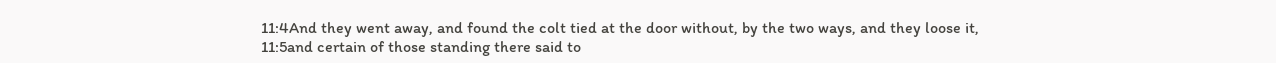11:4And they went away, and found the colt tied at the door without, by the two ways, and they loose it,
11:5and certain of those standing there said to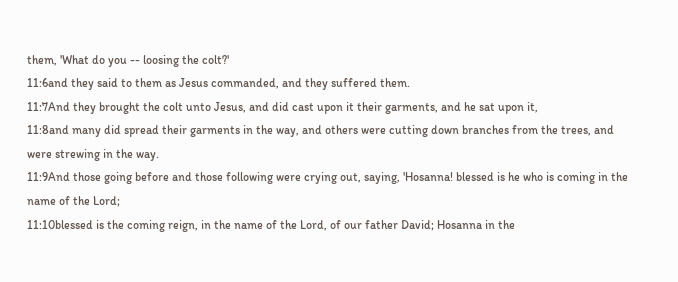them, 'What do you -- loosing the colt?'
11:6and they said to them as Jesus commanded, and they suffered them.
11:7And they brought the colt unto Jesus, and did cast upon it their garments, and he sat upon it,
11:8and many did spread their garments in the way, and others were cutting down branches from the trees, and were strewing in the way.
11:9And those going before and those following were crying out, saying, 'Hosanna! blessed is he who is coming in the name of the Lord;
11:10blessed is the coming reign, in the name of the Lord, of our father David; Hosanna in the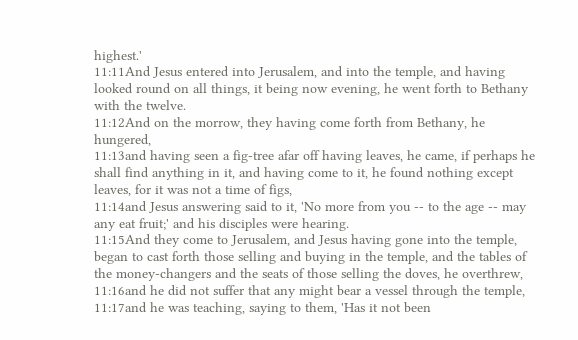highest.'
11:11And Jesus entered into Jerusalem, and into the temple, and having looked round on all things, it being now evening, he went forth to Bethany with the twelve.
11:12And on the morrow, they having come forth from Bethany, he hungered,
11:13and having seen a fig-tree afar off having leaves, he came, if perhaps he shall find anything in it, and having come to it, he found nothing except leaves, for it was not a time of figs,
11:14and Jesus answering said to it, 'No more from you -- to the age -- may any eat fruit;' and his disciples were hearing.
11:15And they come to Jerusalem, and Jesus having gone into the temple, began to cast forth those selling and buying in the temple, and the tables of the money-changers and the seats of those selling the doves, he overthrew,
11:16and he did not suffer that any might bear a vessel through the temple,
11:17and he was teaching, saying to them, 'Has it not been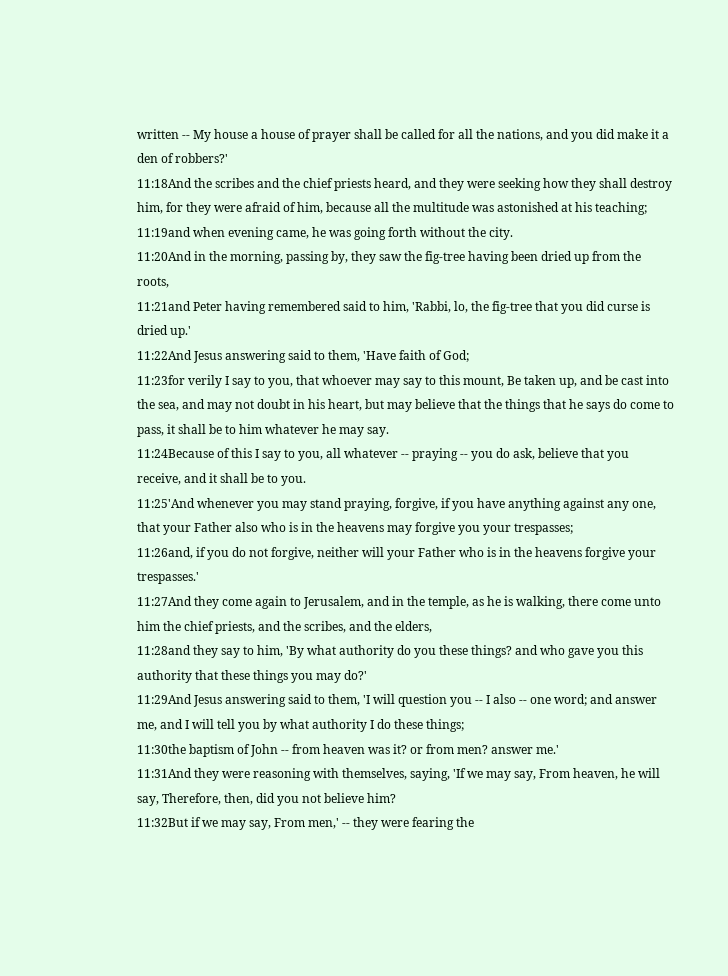written -- My house a house of prayer shall be called for all the nations, and you did make it a den of robbers?'
11:18And the scribes and the chief priests heard, and they were seeking how they shall destroy him, for they were afraid of him, because all the multitude was astonished at his teaching;
11:19and when evening came, he was going forth without the city.
11:20And in the morning, passing by, they saw the fig-tree having been dried up from the roots,
11:21and Peter having remembered said to him, 'Rabbi, lo, the fig-tree that you did curse is dried up.'
11:22And Jesus answering said to them, 'Have faith of God;
11:23for verily I say to you, that whoever may say to this mount, Be taken up, and be cast into the sea, and may not doubt in his heart, but may believe that the things that he says do come to pass, it shall be to him whatever he may say.
11:24Because of this I say to you, all whatever -- praying -- you do ask, believe that you receive, and it shall be to you.
11:25'And whenever you may stand praying, forgive, if you have anything against any one, that your Father also who is in the heavens may forgive you your trespasses;
11:26and, if you do not forgive, neither will your Father who is in the heavens forgive your trespasses.'
11:27And they come again to Jerusalem, and in the temple, as he is walking, there come unto him the chief priests, and the scribes, and the elders,
11:28and they say to him, 'By what authority do you these things? and who gave you this authority that these things you may do?'
11:29And Jesus answering said to them, 'I will question you -- I also -- one word; and answer me, and I will tell you by what authority I do these things;
11:30the baptism of John -- from heaven was it? or from men? answer me.'
11:31And they were reasoning with themselves, saying, 'If we may say, From heaven, he will say, Therefore, then, did you not believe him?
11:32But if we may say, From men,' -- they were fearing the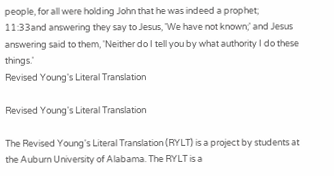people, for all were holding John that he was indeed a prophet;
11:33and answering they say to Jesus, 'We have not known;' and Jesus answering said to them, 'Neither do I tell you by what authority I do these things.'
Revised Young's Literal Translation

Revised Young's Literal Translation

The Revised Young's Literal Translation (RYLT) is a project by students at the Auburn University of Alabama. The RYLT is a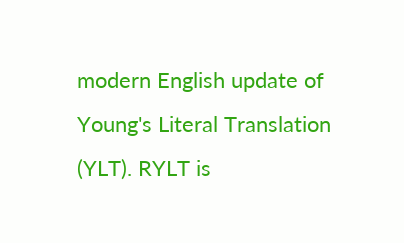modern English update of Young's Literal Translation (YLT). RYLT is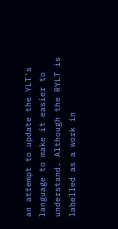an attempt to update the YLT's language to make it easier to understand. Although the RYLT is labelled as a work in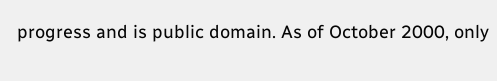progress and is public domain. As of October 2000, only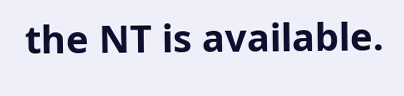the NT is available.